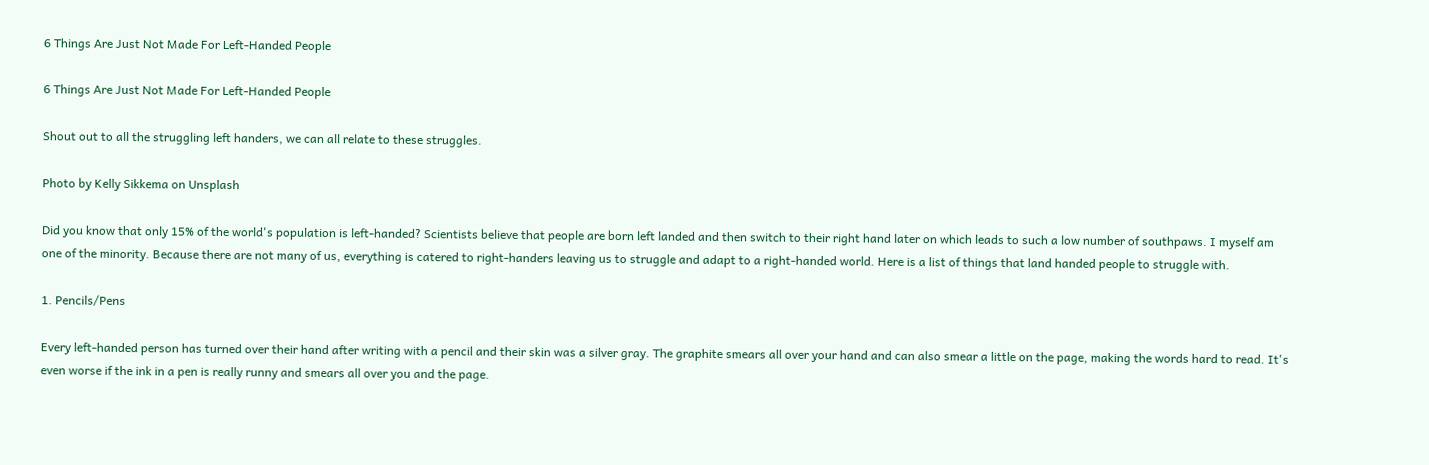6 Things Are Just Not Made For Left-Handed People

6 Things Are Just Not Made For Left-Handed People

Shout out to all the struggling left handers, we can all relate to these struggles.

Photo by Kelly Sikkema on Unsplash

Did you know that only 15% of the world's population is left-handed? Scientists believe that people are born left landed and then switch to their right hand later on which leads to such a low number of southpaws. I myself am one of the minority. Because there are not many of us, everything is catered to right-handers leaving us to struggle and adapt to a right-handed world. Here is a list of things that land handed people to struggle with.

1. Pencils/Pens

Every left-handed person has turned over their hand after writing with a pencil and their skin was a silver gray. The graphite smears all over your hand and can also smear a little on the page, making the words hard to read. It's even worse if the ink in a pen is really runny and smears all over you and the page.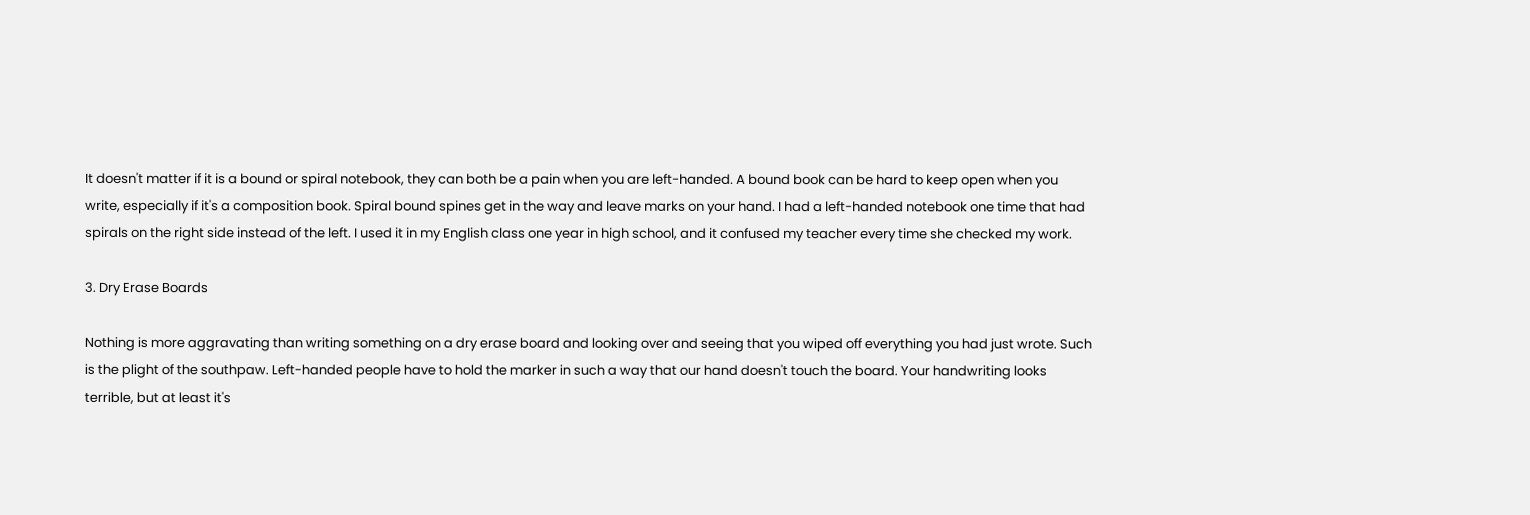It doesn't matter if it is a bound or spiral notebook, they can both be a pain when you are left-handed. A bound book can be hard to keep open when you write, especially if it's a composition book. Spiral bound spines get in the way and leave marks on your hand. I had a left-handed notebook one time that had spirals on the right side instead of the left. I used it in my English class one year in high school, and it confused my teacher every time she checked my work.

3. Dry Erase Boards

Nothing is more aggravating than writing something on a dry erase board and looking over and seeing that you wiped off everything you had just wrote. Such is the plight of the southpaw. Left-handed people have to hold the marker in such a way that our hand doesn't touch the board. Your handwriting looks terrible, but at least it's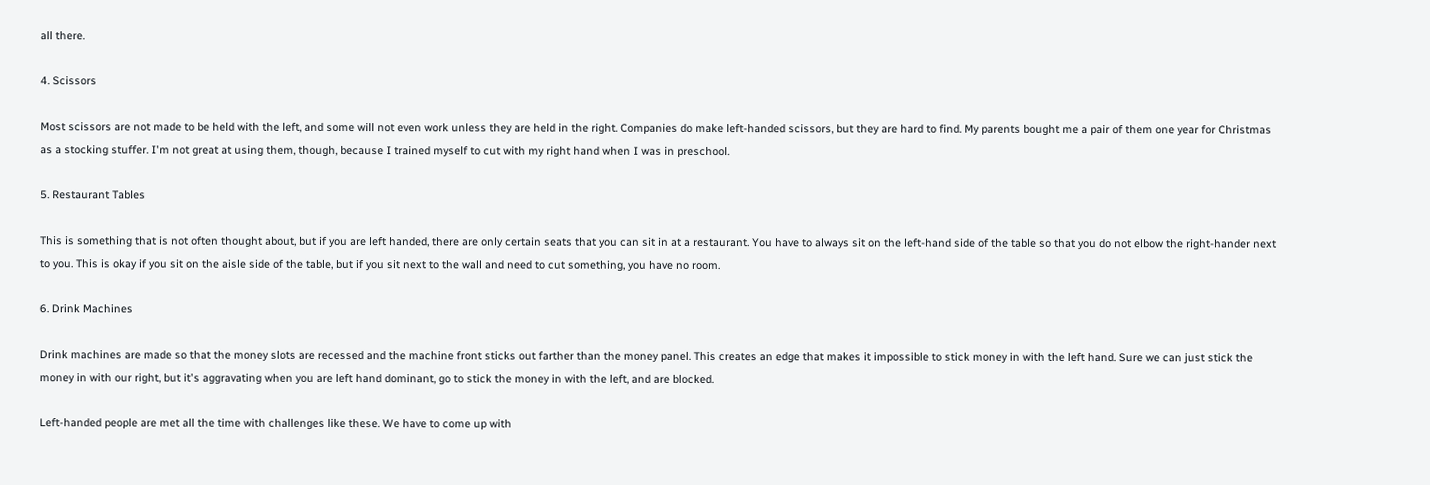all there.

4. Scissors

Most scissors are not made to be held with the left, and some will not even work unless they are held in the right. Companies do make left-handed scissors, but they are hard to find. My parents bought me a pair of them one year for Christmas as a stocking stuffer. I'm not great at using them, though, because I trained myself to cut with my right hand when I was in preschool.

5. Restaurant Tables

This is something that is not often thought about, but if you are left handed, there are only certain seats that you can sit in at a restaurant. You have to always sit on the left-hand side of the table so that you do not elbow the right-hander next to you. This is okay if you sit on the aisle side of the table, but if you sit next to the wall and need to cut something, you have no room.

6. Drink Machines

Drink machines are made so that the money slots are recessed and the machine front sticks out farther than the money panel. This creates an edge that makes it impossible to stick money in with the left hand. Sure we can just stick the money in with our right, but it's aggravating when you are left hand dominant, go to stick the money in with the left, and are blocked.

Left-handed people are met all the time with challenges like these. We have to come up with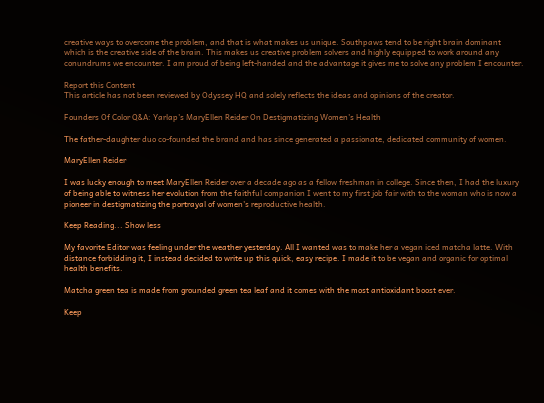creative ways to overcome the problem, and that is what makes us unique. Southpaws tend to be right brain dominant which is the creative side of the brain. This makes us creative problem solvers and highly equipped to work around any conundrums we encounter. I am proud of being left-handed and the advantage it gives me to solve any problem I encounter.

Report this Content
This article has not been reviewed by Odyssey HQ and solely reflects the ideas and opinions of the creator.

Founders Of Color Q&A: Yarlap's MaryEllen Reider On Destigmatizing Women's Health

The father-daughter duo co-founded the brand and has since generated a passionate, dedicated community of women.

MaryEllen Reider

I was lucky enough to meet MaryEllen Reider over a decade ago as a fellow freshman in college. Since then, I had the luxury of being able to witness her evolution from the faithful companion I went to my first job fair with to the woman who is now a pioneer in destigmatizing the portrayal of women's reproductive health.

Keep Reading... Show less

My favorite Editor was feeling under the weather yesterday. All I wanted was to make her a vegan iced matcha latte. With distance forbidding it, I instead decided to write up this quick, easy recipe. I made it to be vegan and organic for optimal health benefits.

Matcha green tea is made from grounded green tea leaf and it comes with the most antioxidant boost ever.

Keep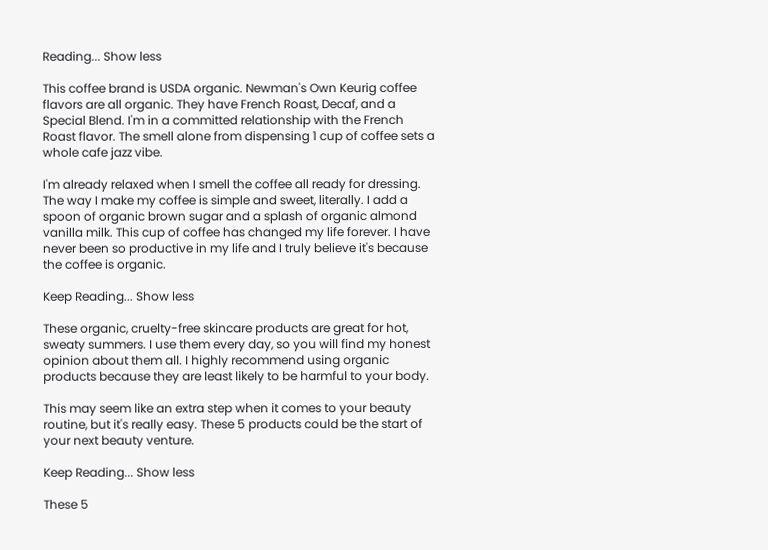Reading... Show less

This coffee brand is USDA organic. Newman's Own Keurig coffee flavors are all organic. They have French Roast, Decaf, and a Special Blend. I'm in a committed relationship with the French Roast flavor. The smell alone from dispensing 1 cup of coffee sets a whole cafe jazz vibe.

I'm already relaxed when I smell the coffee all ready for dressing. The way I make my coffee is simple and sweet, literally. I add a spoon of organic brown sugar and a splash of organic almond vanilla milk. This cup of coffee has changed my life forever. I have never been so productive in my life and I truly believe it's because the coffee is organic.

Keep Reading... Show less

These organic, cruelty-free skincare products are great for hot, sweaty summers. I use them every day, so you will find my honest opinion about them all. I highly recommend using organic products because they are least likely to be harmful to your body.

This may seem like an extra step when it comes to your beauty routine, but it's really easy. These 5 products could be the start of your next beauty venture.

Keep Reading... Show less

These 5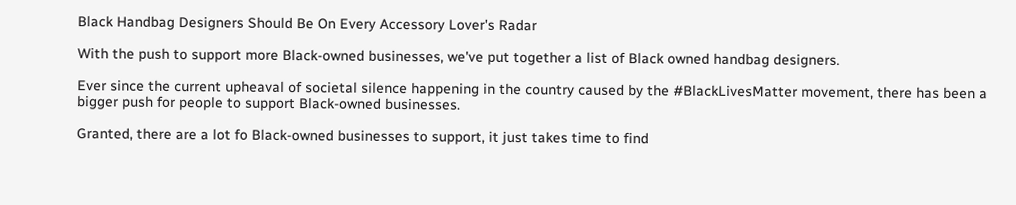Black Handbag Designers Should Be On Every Accessory Lover's Radar

With the push to support more Black-owned businesses, we've put together a list of Black owned handbag designers.

Ever since the current upheaval of societal silence happening in the country caused by the #BlackLivesMatter movement, there has been a bigger push for people to support Black-owned businesses.

Granted, there are a lot fo Black-owned businesses to support, it just takes time to find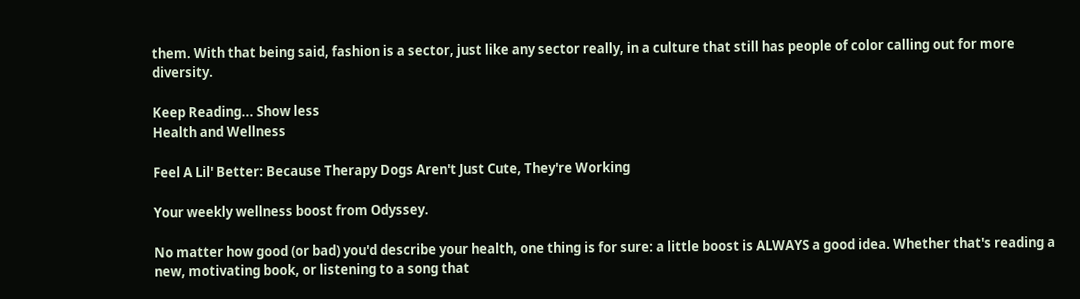them. With that being said, fashion is a sector, just like any sector really, in a culture that still has people of color calling out for more diversity.

Keep Reading... Show less
Health and Wellness

Feel A Lil' Better: Because Therapy Dogs Aren't Just Cute, They're Working

Your weekly wellness boost from Odyssey.

No matter how good (or bad) you'd describe your health, one thing is for sure: a little boost is ALWAYS a good idea. Whether that's reading a new, motivating book, or listening to a song that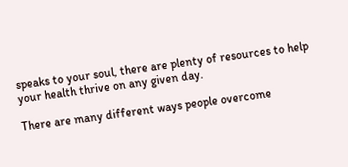speaks to your soul, there are plenty of resources to help your health thrive on any given day.

There are many different ways people overcome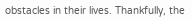obstacles in their lives. Thankfully, the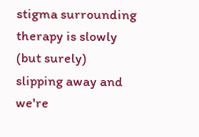stigma surrounding therapy is slowly (but surely) slipping away and we're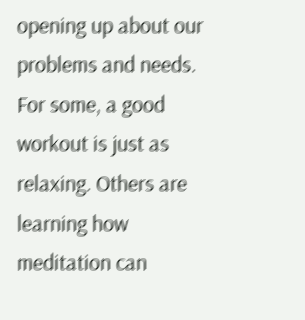opening up about our problems and needs. For some, a good workout is just as relaxing. Others are learning how meditation can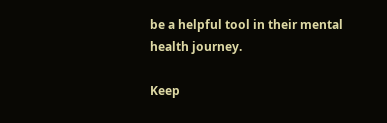be a helpful tool in their mental health journey.

Keep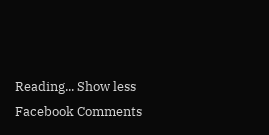Reading... Show less
Facebook Comments